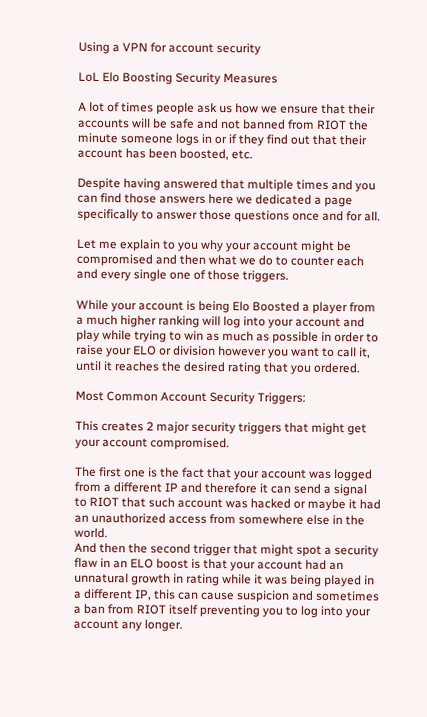Using a VPN for account security

LoL Elo Boosting Security Measures

A lot of times people ask us how we ensure that their accounts will be safe and not banned from RIOT the minute someone logs in or if they find out that their account has been boosted, etc.

Despite having answered that multiple times and you can find those answers here we dedicated a page specifically to answer those questions once and for all.

Let me explain to you why your account might be compromised and then what we do to counter each and every single one of those triggers.

While your account is being Elo Boosted a player from a much higher ranking will log into your account and play while trying to win as much as possible in order to raise your ELO or division however you want to call it, until it reaches the desired rating that you ordered.

Most Common Account Security Triggers:

This creates 2 major security triggers that might get your account compromised.

The first one is the fact that your account was logged from a different IP and therefore it can send a signal to RIOT that such account was hacked or maybe it had an unauthorized access from somewhere else in the world.
And then the second trigger that might spot a security flaw in an ELO boost is that your account had an unnatural growth in rating while it was being played in a different IP, this can cause suspicion and sometimes a ban from RIOT itself preventing you to log into your account any longer.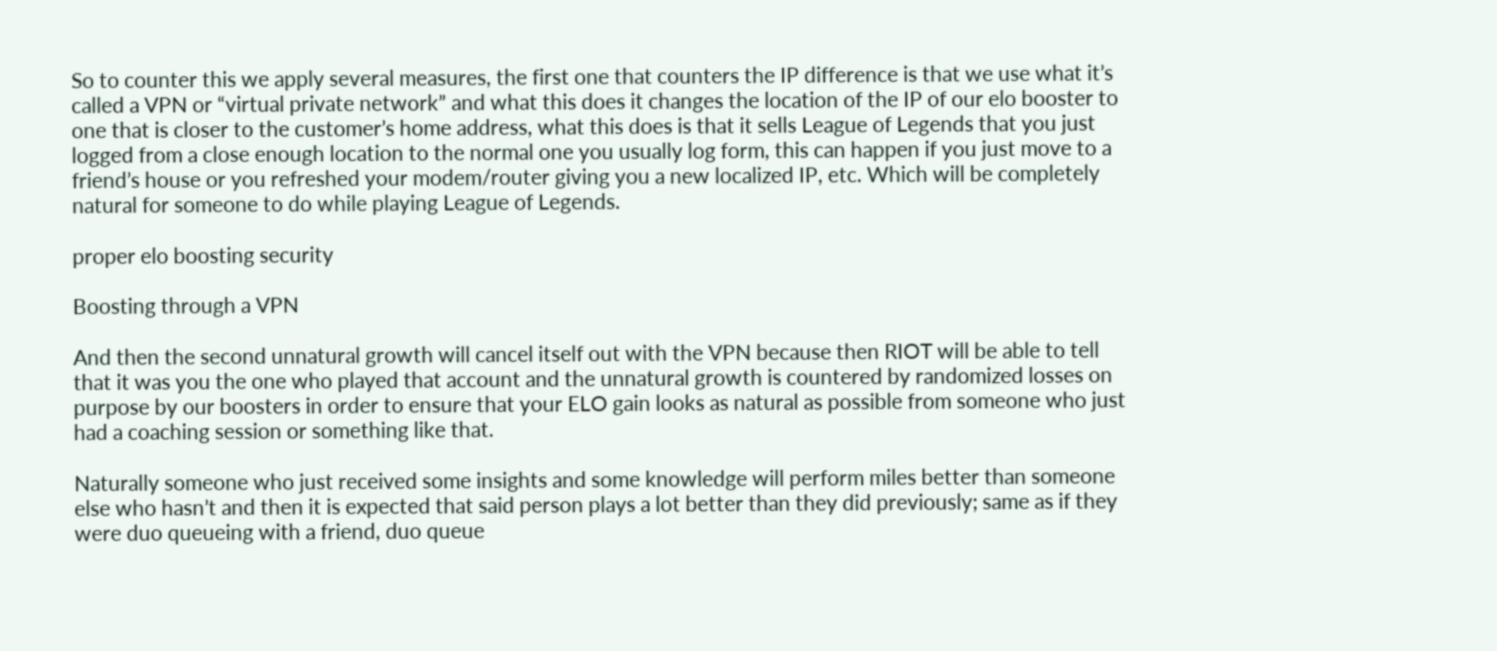So to counter this we apply several measures, the first one that counters the IP difference is that we use what it’s called a VPN or “virtual private network” and what this does it changes the location of the IP of our elo booster to one that is closer to the customer’s home address, what this does is that it sells League of Legends that you just logged from a close enough location to the normal one you usually log form, this can happen if you just move to a friend’s house or you refreshed your modem/router giving you a new localized IP, etc. Which will be completely natural for someone to do while playing League of Legends.

proper elo boosting security

Boosting through a VPN

And then the second unnatural growth will cancel itself out with the VPN because then RIOT will be able to tell that it was you the one who played that account and the unnatural growth is countered by randomized losses on purpose by our boosters in order to ensure that your ELO gain looks as natural as possible from someone who just had a coaching session or something like that.

Naturally someone who just received some insights and some knowledge will perform miles better than someone else who hasn’t and then it is expected that said person plays a lot better than they did previously; same as if they were duo queueing with a friend, duo queue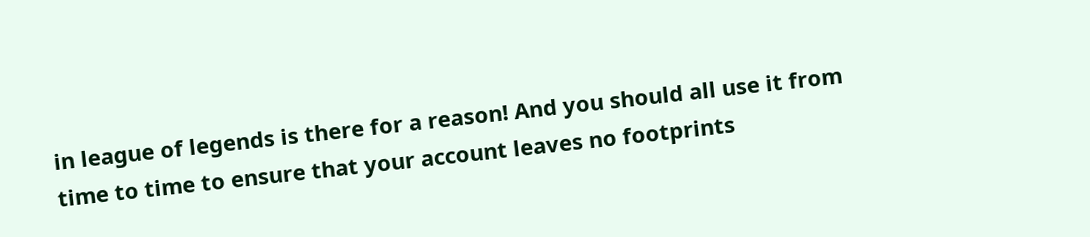in league of legends is there for a reason! And you should all use it from time to time to ensure that your account leaves no footprints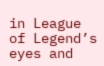in League of Legend’s eyes and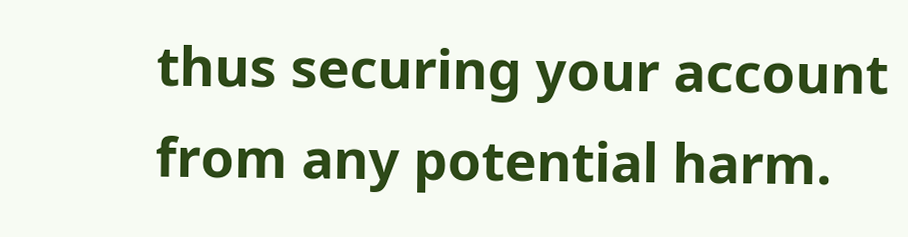thus securing your account from any potential harm.